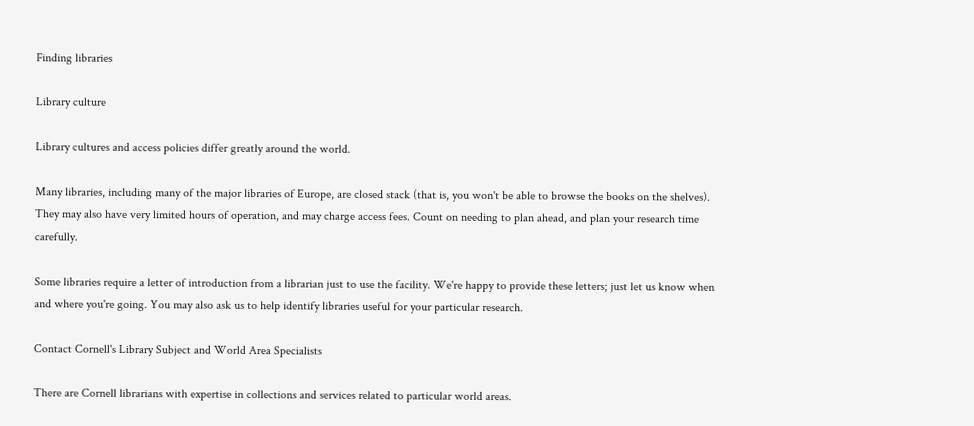Finding libraries

Library culture

Library cultures and access policies differ greatly around the world.

Many libraries, including many of the major libraries of Europe, are closed stack (that is, you won't be able to browse the books on the shelves). They may also have very limited hours of operation, and may charge access fees. Count on needing to plan ahead, and plan your research time carefully.

Some libraries require a letter of introduction from a librarian just to use the facility. We're happy to provide these letters; just let us know when and where you're going. You may also ask us to help identify libraries useful for your particular research.

Contact Cornell's Library Subject and World Area Specialists

There are Cornell librarians with expertise in collections and services related to particular world areas.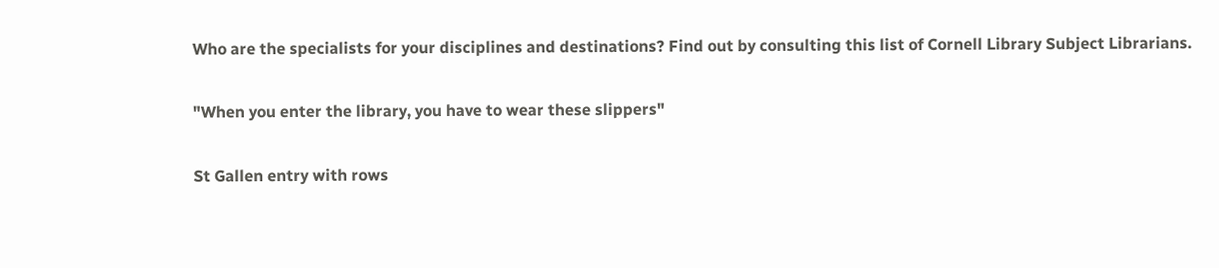Who are the specialists for your disciplines and destinations? Find out by consulting this list of Cornell Library Subject Librarians.

"When you enter the library, you have to wear these slippers"

St Gallen entry with rows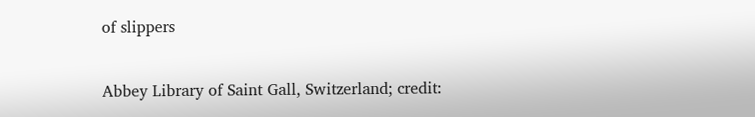of slippers

Abbey Library of Saint Gall, Switzerland; credit: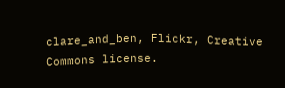clare_and_ben, Flickr, Creative Commons license.